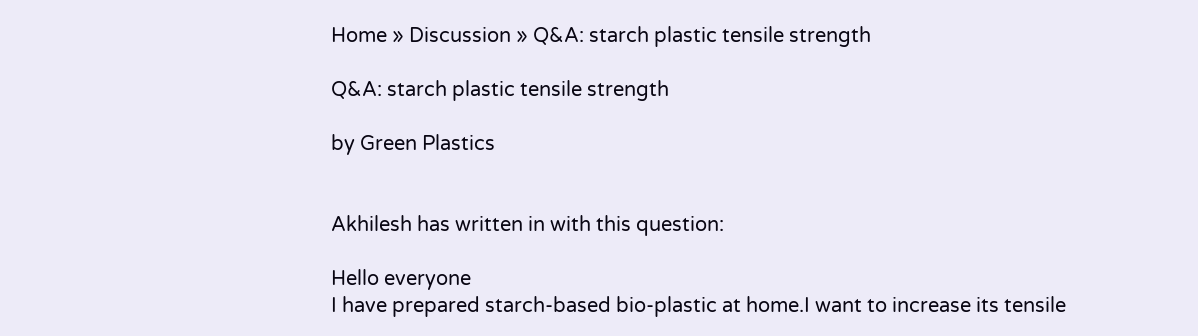Home » Discussion » Q&A: starch plastic tensile strength

Q&A: starch plastic tensile strength

by Green Plastics


Akhilesh has written in with this question:

Hello everyone
I have prepared starch-based bio-plastic at home.I want to increase its tensile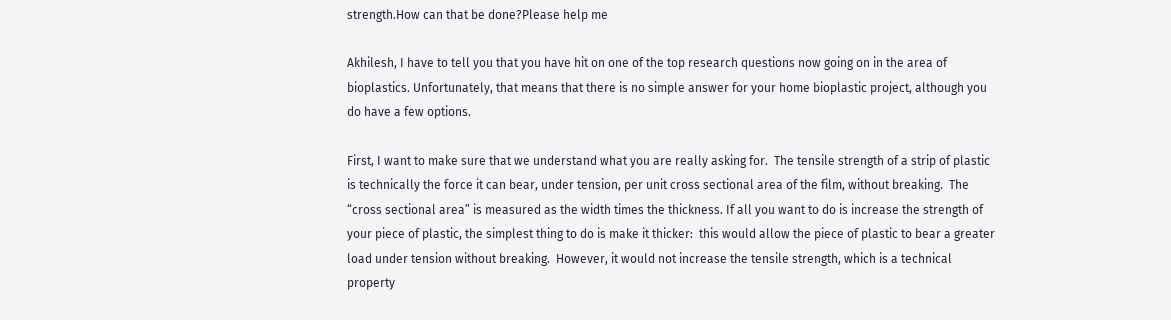strength.How can that be done?Please help me

Akhilesh, I have to tell you that you have hit on one of the top research questions now going on in the area of bioplastics. Unfortunately, that means that there is no simple answer for your home bioplastic project, although you do have a few options.

First, I want to make sure that we understand what you are really asking for.  The tensile strength of a strip of plastic is technically the force it can bear, under tension, per unit cross sectional area of the film, without breaking.  The “cross sectional area” is measured as the width times the thickness. If all you want to do is increase the strength of your piece of plastic, the simplest thing to do is make it thicker:  this would allow the piece of plastic to bear a greater load under tension without breaking.  However, it would not increase the tensile strength, which is a technical property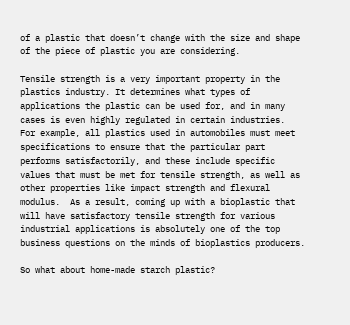of a plastic that doesn’t change with the size and shape of the piece of plastic you are considering.

Tensile strength is a very important property in the plastics industry. It determines what types of applications the plastic can be used for, and in many cases is even highly regulated in certain industries.  For example, all plastics used in automobiles must meet specifications to ensure that the particular part performs satisfactorily, and these include specific values that must be met for tensile strength, as well as other properties like impact strength and flexural modulus.  As a result, coming up with a bioplastic that will have satisfactory tensile strength for various industrial applications is absolutely one of the top business questions on the minds of bioplastics producers.

So what about home-made starch plastic?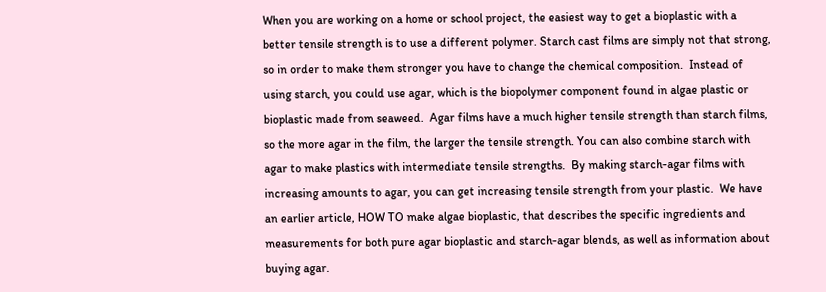When you are working on a home or school project, the easiest way to get a bioplastic with a better tensile strength is to use a different polymer. Starch cast films are simply not that strong, so in order to make them stronger you have to change the chemical composition.  Instead of using starch, you could use agar, which is the biopolymer component found in algae plastic or bioplastic made from seaweed.  Agar films have a much higher tensile strength than starch films, so the more agar in the film, the larger the tensile strength. You can also combine starch with agar to make plastics with intermediate tensile strengths.  By making starch-agar films with increasing amounts to agar, you can get increasing tensile strength from your plastic.  We have an earlier article, HOW TO make algae bioplastic, that describes the specific ingredients and measurements for both pure agar bioplastic and starch-agar blends, as well as information about buying agar.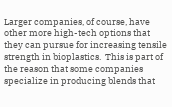Larger companies, of course, have other more high-tech options that they can pursue for increasing tensile strength in bioplastics.  This is part of the reason that some companies specialize in producing blends that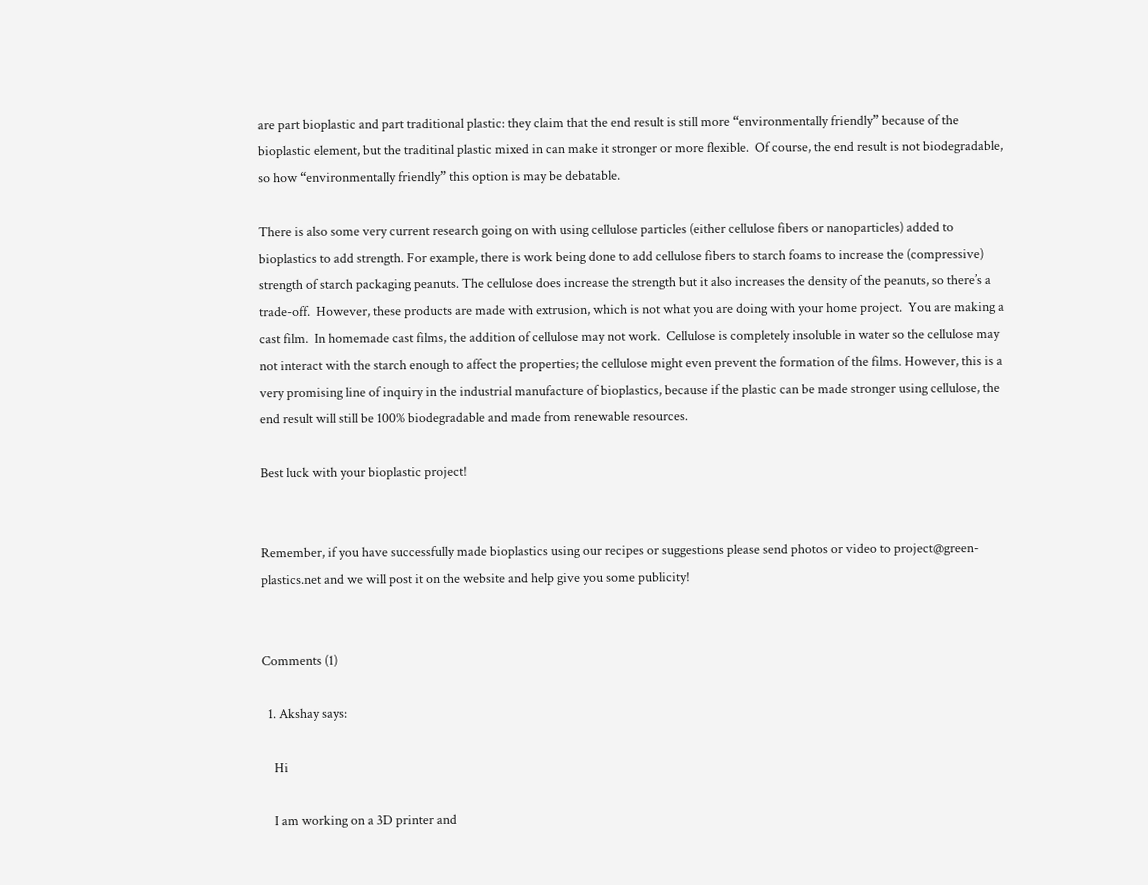are part bioplastic and part traditional plastic: they claim that the end result is still more “environmentally friendly” because of the bioplastic element, but the traditinal plastic mixed in can make it stronger or more flexible.  Of course, the end result is not biodegradable, so how “environmentally friendly” this option is may be debatable.

There is also some very current research going on with using cellulose particles (either cellulose fibers or nanoparticles) added to bioplastics to add strength. For example, there is work being done to add cellulose fibers to starch foams to increase the (compressive) strength of starch packaging peanuts. The cellulose does increase the strength but it also increases the density of the peanuts, so there’s a trade-off.  However, these products are made with extrusion, which is not what you are doing with your home project.  You are making a cast film.  In homemade cast films, the addition of cellulose may not work.  Cellulose is completely insoluble in water so the cellulose may not interact with the starch enough to affect the properties; the cellulose might even prevent the formation of the films. However, this is a very promising line of inquiry in the industrial manufacture of bioplastics, because if the plastic can be made stronger using cellulose, the end result will still be 100% biodegradable and made from renewable resources.

Best luck with your bioplastic project!


Remember, if you have successfully made bioplastics using our recipes or suggestions please send photos or video to project@green-plastics.net and we will post it on the website and help give you some publicity!


Comments (1)

  1. Akshay says:

    Hi

    I am working on a 3D printer and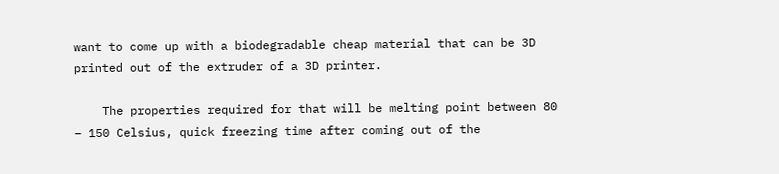want to come up with a biodegradable cheap material that can be 3D printed out of the extruder of a 3D printer.

    The properties required for that will be melting point between 80 – 150 Celsius, quick freezing time after coming out of the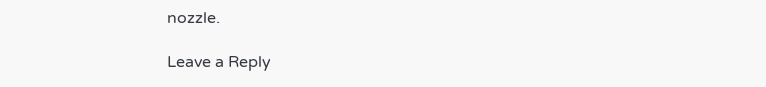nozzle.

Leave a Reply